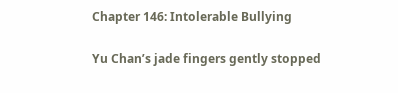Chapter 146: Intolerable Bullying

Yu Chan’s jade fingers gently stopped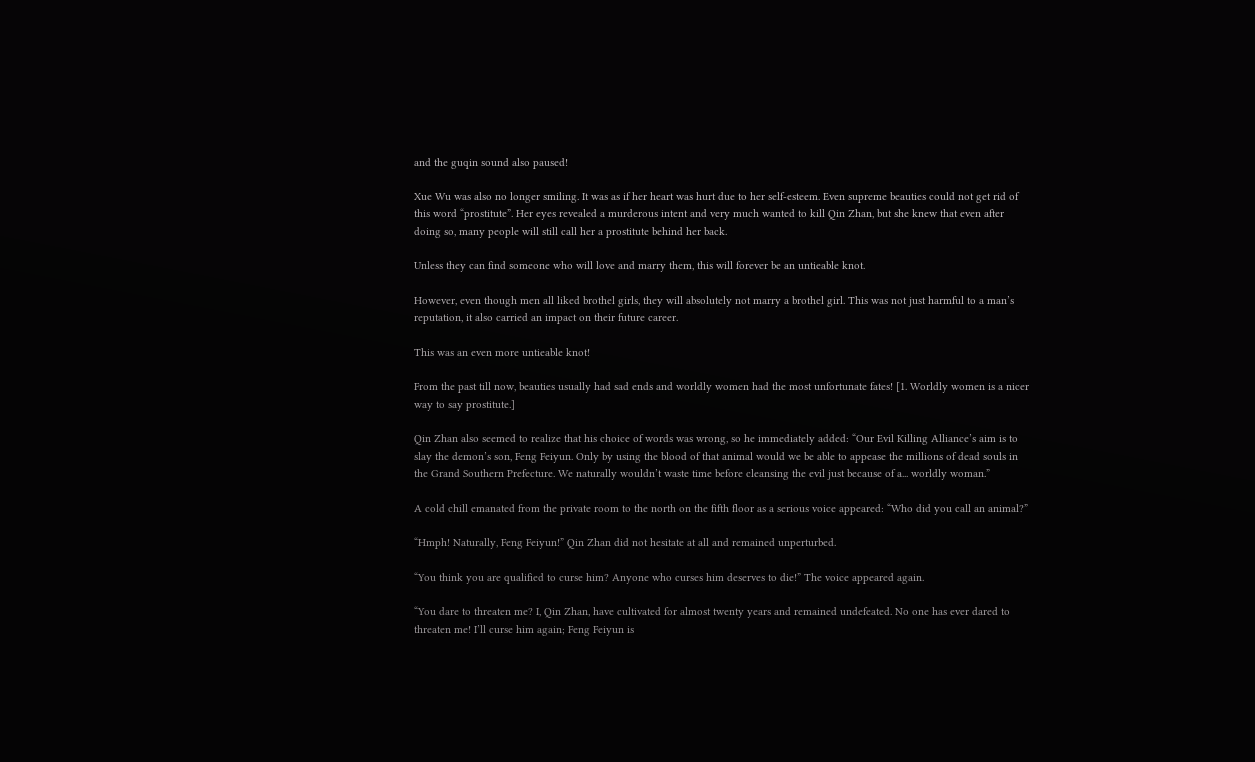and the guqin sound also paused!

Xue Wu was also no longer smiling. It was as if her heart was hurt due to her self-esteem. Even supreme beauties could not get rid of this word “prostitute”. Her eyes revealed a murderous intent and very much wanted to kill Qin Zhan, but she knew that even after doing so, many people will still call her a prostitute behind her back.

Unless they can find someone who will love and marry them, this will forever be an untieable knot.

However, even though men all liked brothel girls, they will absolutely not marry a brothel girl. This was not just harmful to a man’s reputation, it also carried an impact on their future career.

This was an even more untieable knot!

From the past till now, beauties usually had sad ends and worldly women had the most unfortunate fates! [1. Worldly women is a nicer way to say prostitute.]

Qin Zhan also seemed to realize that his choice of words was wrong, so he immediately added: “Our Evil Killing Alliance’s aim is to slay the demon’s son, Feng Feiyun. Only by using the blood of that animal would we be able to appease the millions of dead souls in the Grand Southern Prefecture. We naturally wouldn’t waste time before cleansing the evil just because of a... worldly woman.”

A cold chill emanated from the private room to the north on the fifth floor as a serious voice appeared: “Who did you call an animal?”

“Hmph! Naturally, Feng Feiyun!” Qin Zhan did not hesitate at all and remained unperturbed.

“You think you are qualified to curse him? Anyone who curses him deserves to die!” The voice appeared again.

“You dare to threaten me? I, Qin Zhan, have cultivated for almost twenty years and remained undefeated. No one has ever dared to threaten me! I’ll curse him again; Feng Feiyun is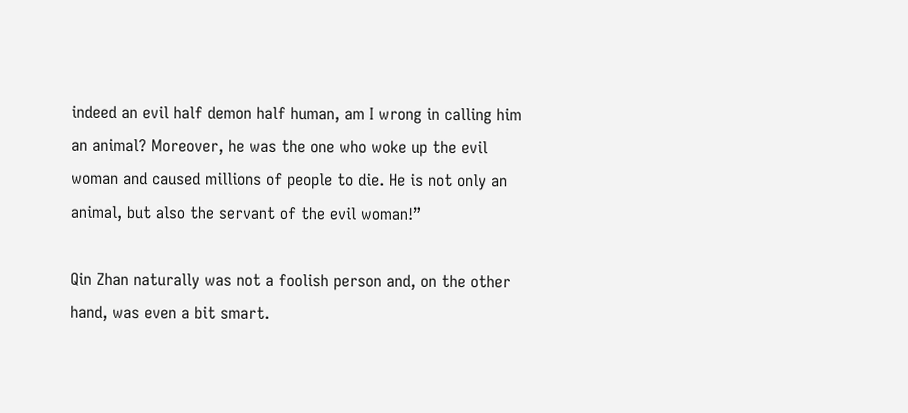indeed an evil half demon half human, am I wrong in calling him an animal? Moreover, he was the one who woke up the evil woman and caused millions of people to die. He is not only an animal, but also the servant of the evil woman!”

Qin Zhan naturally was not a foolish person and, on the other hand, was even a bit smart.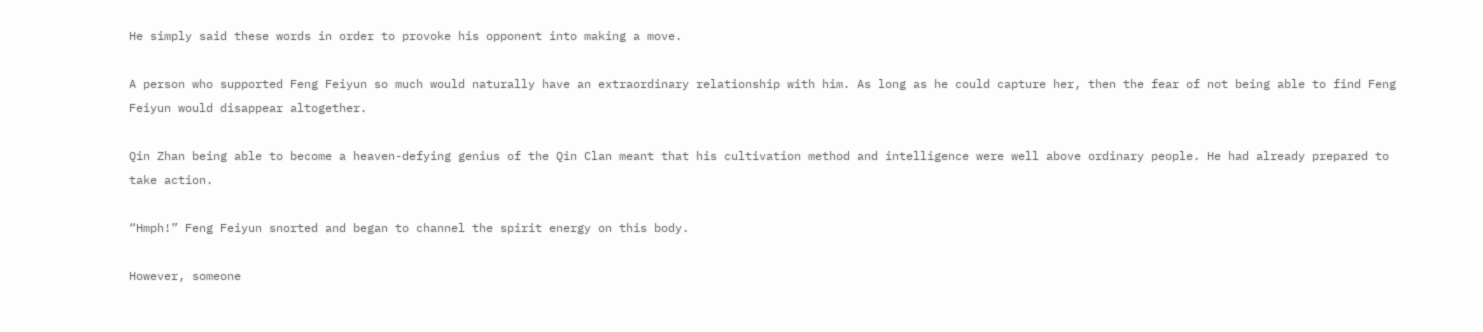He simply said these words in order to provoke his opponent into making a move.

A person who supported Feng Feiyun so much would naturally have an extraordinary relationship with him. As long as he could capture her, then the fear of not being able to find Feng Feiyun would disappear altogether.

Qin Zhan being able to become a heaven-defying genius of the Qin Clan meant that his cultivation method and intelligence were well above ordinary people. He had already prepared to take action.

“Hmph!” Feng Feiyun snorted and began to channel the spirit energy on this body.

However, someone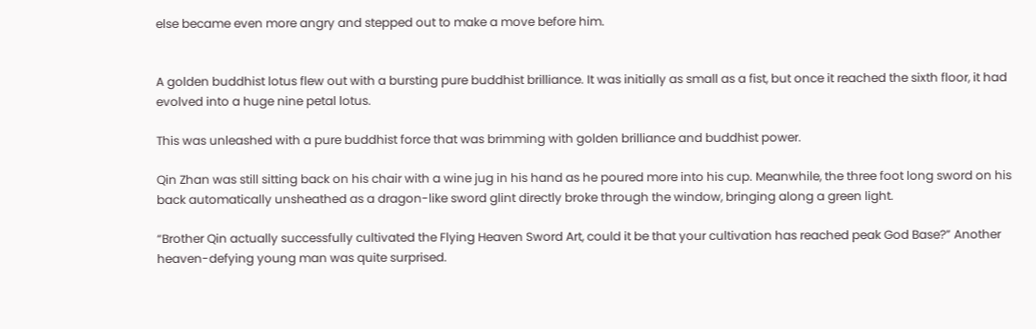else became even more angry and stepped out to make a move before him.


A golden buddhist lotus flew out with a bursting pure buddhist brilliance. It was initially as small as a fist, but once it reached the sixth floor, it had evolved into a huge nine petal lotus.

This was unleashed with a pure buddhist force that was brimming with golden brilliance and buddhist power.

Qin Zhan was still sitting back on his chair with a wine jug in his hand as he poured more into his cup. Meanwhile, the three foot long sword on his back automatically unsheathed as a dragon-like sword glint directly broke through the window, bringing along a green light.

“Brother Qin actually successfully cultivated the Flying Heaven Sword Art, could it be that your cultivation has reached peak God Base?” Another heaven-defying young man was quite surprised.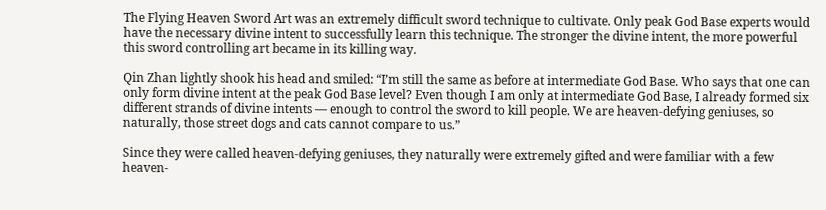The Flying Heaven Sword Art was an extremely difficult sword technique to cultivate. Only peak God Base experts would have the necessary divine intent to successfully learn this technique. The stronger the divine intent, the more powerful this sword controlling art became in its killing way.

Qin Zhan lightly shook his head and smiled: “I’m still the same as before at intermediate God Base. Who says that one can only form divine intent at the peak God Base level? Even though I am only at intermediate God Base, I already formed six different strands of divine intents — enough to control the sword to kill people. We are heaven-defying geniuses, so naturally, those street dogs and cats cannot compare to us.”

Since they were called heaven-defying geniuses, they naturally were extremely gifted and were familiar with a few heaven-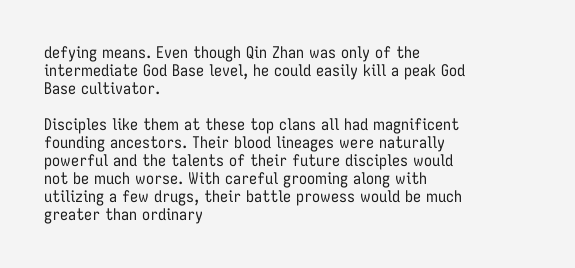defying means. Even though Qin Zhan was only of the intermediate God Base level, he could easily kill a peak God Base cultivator.

Disciples like them at these top clans all had magnificent founding ancestors. Their blood lineages were naturally powerful and the talents of their future disciples would not be much worse. With careful grooming along with utilizing a few drugs, their battle prowess would be much greater than ordinary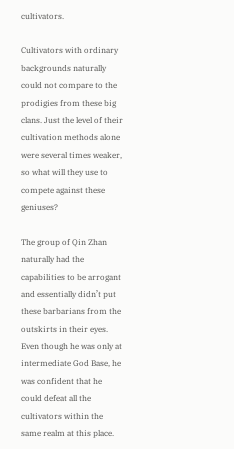cultivators.

Cultivators with ordinary backgrounds naturally could not compare to the prodigies from these big clans. Just the level of their cultivation methods alone were several times weaker, so what will they use to compete against these geniuses?

The group of Qin Zhan naturally had the capabilities to be arrogant and essentially didn’t put these barbarians from the outskirts in their eyes. Even though he was only at intermediate God Base, he was confident that he could defeat all the cultivators within the same realm at this place.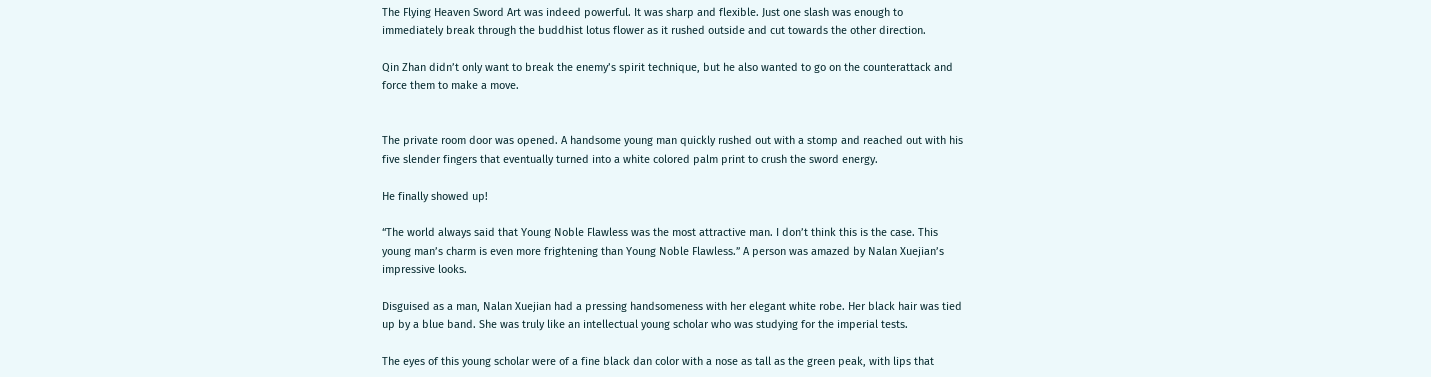The Flying Heaven Sword Art was indeed powerful. It was sharp and flexible. Just one slash was enough to immediately break through the buddhist lotus flower as it rushed outside and cut towards the other direction.

Qin Zhan didn’t only want to break the enemy’s spirit technique, but he also wanted to go on the counterattack and force them to make a move.


The private room door was opened. A handsome young man quickly rushed out with a stomp and reached out with his five slender fingers that eventually turned into a white colored palm print to crush the sword energy.

He finally showed up!

“The world always said that Young Noble Flawless was the most attractive man. I don’t think this is the case. This young man’s charm is even more frightening than Young Noble Flawless.” A person was amazed by Nalan Xuejian’s impressive looks.

Disguised as a man, Nalan Xuejian had a pressing handsomeness with her elegant white robe. Her black hair was tied up by a blue band. She was truly like an intellectual young scholar who was studying for the imperial tests.

The eyes of this young scholar were of a fine black dan color with a nose as tall as the green peak, with lips that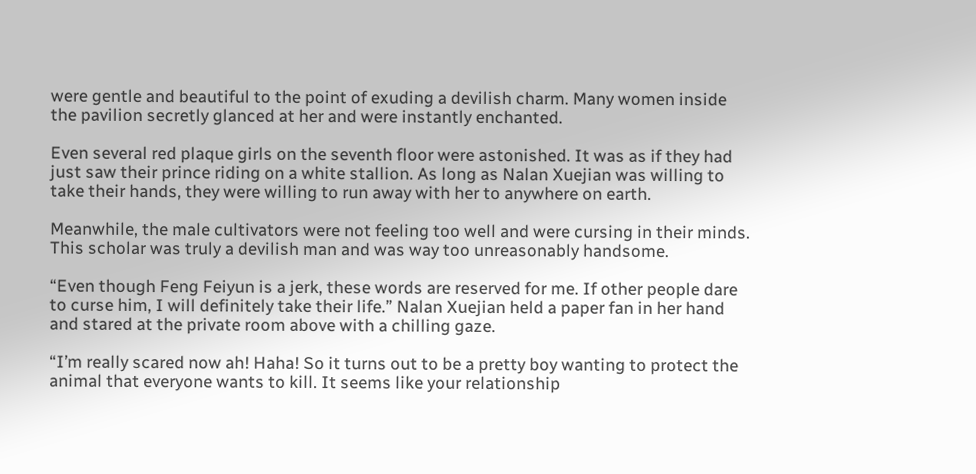were gentle and beautiful to the point of exuding a devilish charm. Many women inside the pavilion secretly glanced at her and were instantly enchanted.

Even several red plaque girls on the seventh floor were astonished. It was as if they had just saw their prince riding on a white stallion. As long as Nalan Xuejian was willing to take their hands, they were willing to run away with her to anywhere on earth.

Meanwhile, the male cultivators were not feeling too well and were cursing in their minds. This scholar was truly a devilish man and was way too unreasonably handsome.

“Even though Feng Feiyun is a jerk, these words are reserved for me. If other people dare to curse him, I will definitely take their life.” Nalan Xuejian held a paper fan in her hand and stared at the private room above with a chilling gaze.

“I’m really scared now ah! Haha! So it turns out to be a pretty boy wanting to protect the animal that everyone wants to kill. It seems like your relationship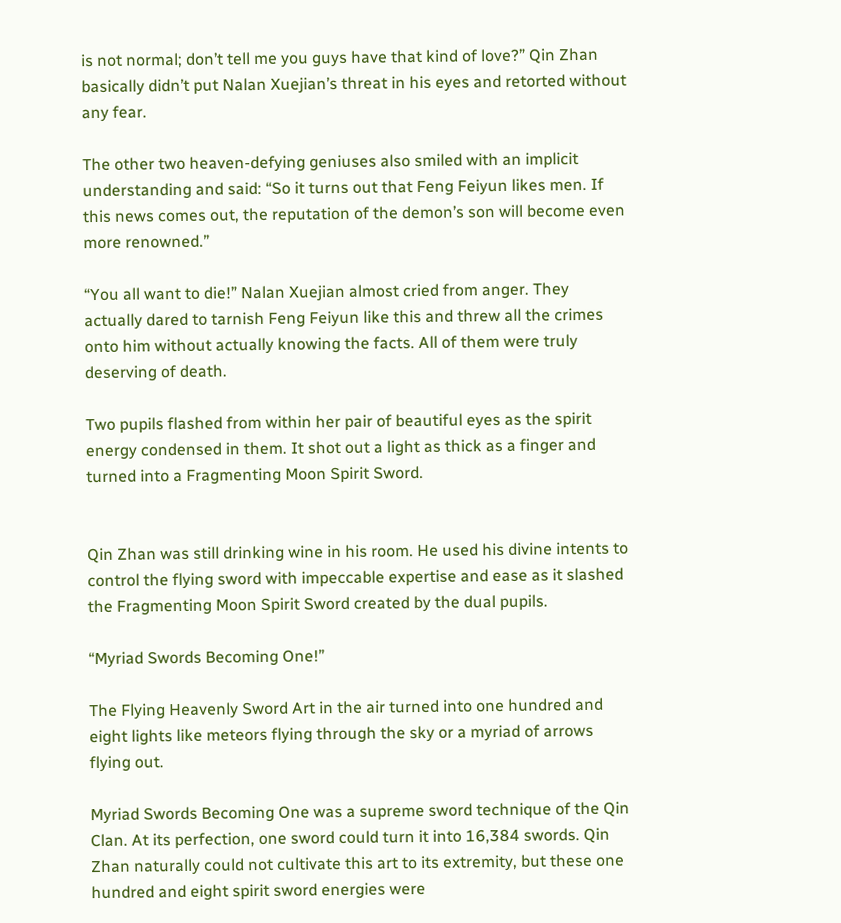is not normal; don’t tell me you guys have that kind of love?” Qin Zhan basically didn’t put Nalan Xuejian’s threat in his eyes and retorted without any fear.

The other two heaven-defying geniuses also smiled with an implicit understanding and said: “So it turns out that Feng Feiyun likes men. If this news comes out, the reputation of the demon’s son will become even more renowned.”

“You all want to die!” Nalan Xuejian almost cried from anger. They actually dared to tarnish Feng Feiyun like this and threw all the crimes onto him without actually knowing the facts. All of them were truly deserving of death.

Two pupils flashed from within her pair of beautiful eyes as the spirit energy condensed in them. It shot out a light as thick as a finger and turned into a Fragmenting Moon Spirit Sword.


Qin Zhan was still drinking wine in his room. He used his divine intents to control the flying sword with impeccable expertise and ease as it slashed the Fragmenting Moon Spirit Sword created by the dual pupils.

“Myriad Swords Becoming One!”

The Flying Heavenly Sword Art in the air turned into one hundred and eight lights like meteors flying through the sky or a myriad of arrows flying out.

Myriad Swords Becoming One was a supreme sword technique of the Qin Clan. At its perfection, one sword could turn it into 16,384 swords. Qin Zhan naturally could not cultivate this art to its extremity, but these one hundred and eight spirit sword energies were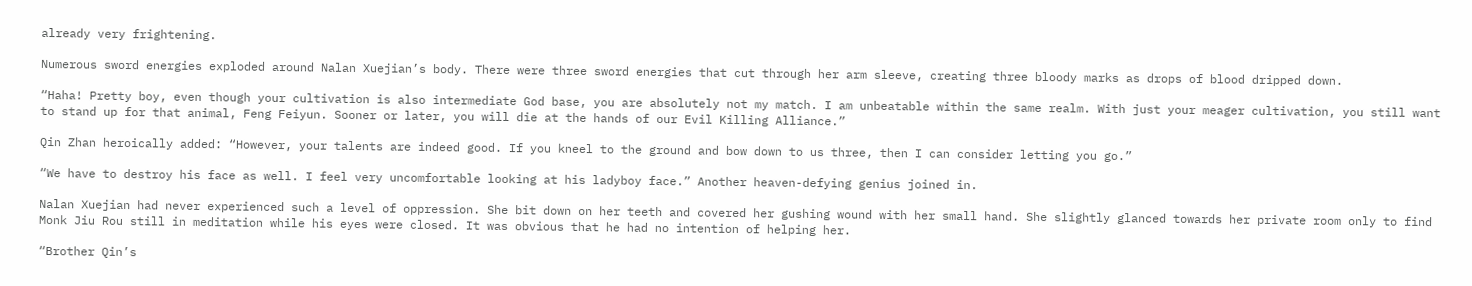already very frightening.

Numerous sword energies exploded around Nalan Xuejian’s body. There were three sword energies that cut through her arm sleeve, creating three bloody marks as drops of blood dripped down.

“Haha! Pretty boy, even though your cultivation is also intermediate God base, you are absolutely not my match. I am unbeatable within the same realm. With just your meager cultivation, you still want to stand up for that animal, Feng Feiyun. Sooner or later, you will die at the hands of our Evil Killing Alliance.”

Qin Zhan heroically added: “However, your talents are indeed good. If you kneel to the ground and bow down to us three, then I can consider letting you go.”

“We have to destroy his face as well. I feel very uncomfortable looking at his ladyboy face.” Another heaven-defying genius joined in.

Nalan Xuejian had never experienced such a level of oppression. She bit down on her teeth and covered her gushing wound with her small hand. She slightly glanced towards her private room only to find Monk Jiu Rou still in meditation while his eyes were closed. It was obvious that he had no intention of helping her.

“Brother Qin’s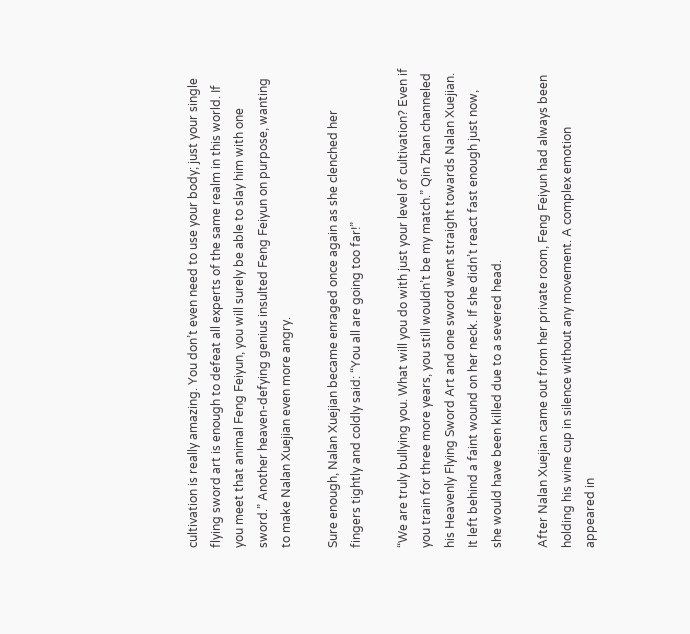cultivation is really amazing. You don’t even need to use your body; just your single flying sword art is enough to defeat all experts of the same realm in this world. If you meet that animal Feng Feiyun, you will surely be able to slay him with one sword.” Another heaven-defying genius insulted Feng Feiyun on purpose, wanting to make Nalan Xuejian even more angry.

Sure enough, Nalan Xuejian became enraged once again as she clenched her fingers tightly and coldly said: “You all are going too far!”

“We are truly bullying you. What will you do with just your level of cultivation? Even if you train for three more years, you still wouldn’t be my match.” Qin Zhan channeled his Heavenly Flying Sword Art and one sword went straight towards Nalan Xuejian. It left behind a faint wound on her neck. If she didn’t react fast enough just now, she would have been killed due to a severed head.

After Nalan Xuejian came out from her private room, Feng Feiyun had always been holding his wine cup in silence without any movement. A complex emotion appeared in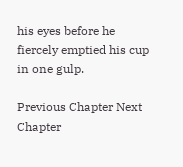his eyes before he fiercely emptied his cup in one gulp.

Previous Chapter Next Chapter